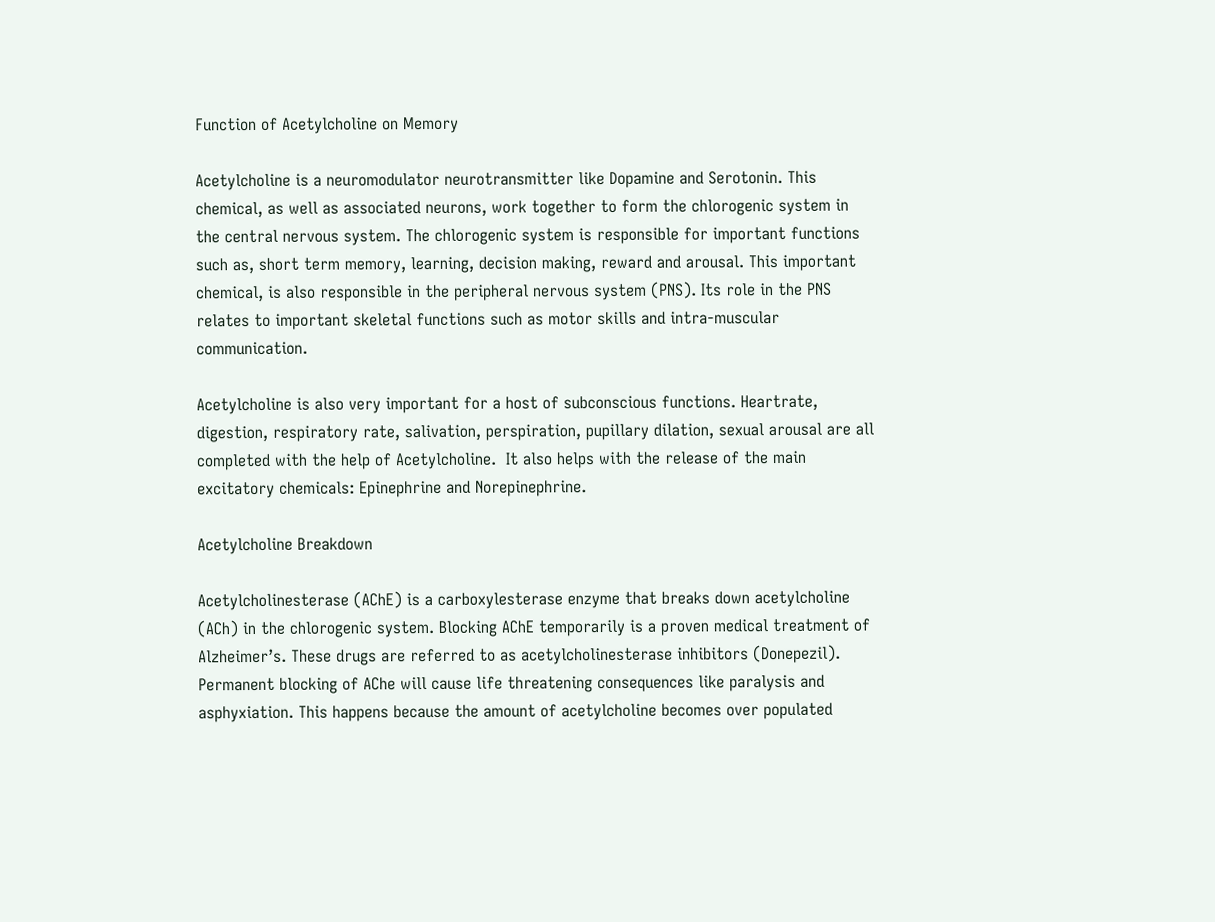Function of Acetylcholine on Memory

Acetylcholine is a neuromodulator neurotransmitter like Dopamine and Serotonin. This chemical, as well as associated neurons, work together to form the chlorogenic system in the central nervous system. The chlorogenic system is responsible for important functions such as, short term memory, learning, decision making, reward and arousal. This important chemical, is also responsible in the peripheral nervous system (PNS). Its role in the PNS relates to important skeletal functions such as motor skills and intra-muscular communication.

Acetylcholine is also very important for a host of subconscious functions. Heartrate, digestion, respiratory rate, salivation, perspiration, pupillary dilation, sexual arousal are all completed with the help of Acetylcholine.  It also helps with the release of the main excitatory chemicals: Epinephrine and Norepinephrine.

Acetylcholine Breakdown

Acetylcholinesterase (AChE) is a carboxylesterase enzyme that breaks down acetylcholine (ACh) in the chlorogenic system. Blocking AChE temporarily is a proven medical treatment of Alzheimer’s. These drugs are referred to as acetylcholinesterase inhibitors (Donepezil). Permanent blocking of AChe will cause life threatening consequences like paralysis and asphyxiation. This happens because the amount of acetylcholine becomes over populated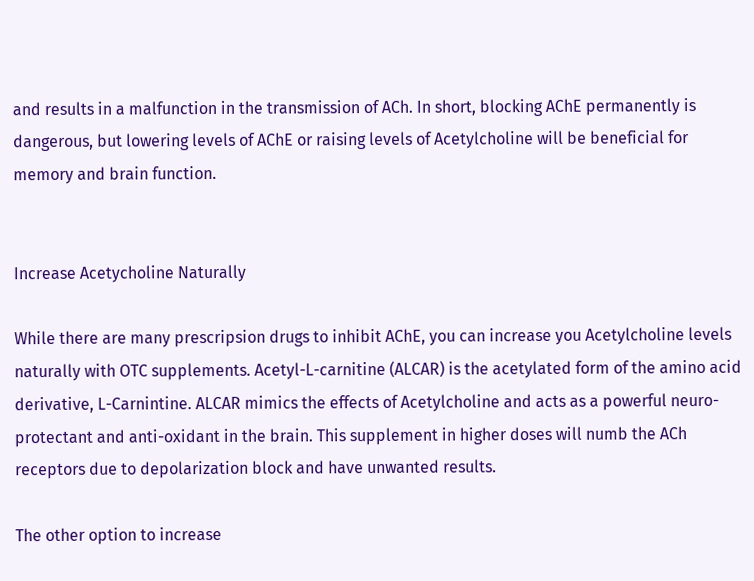and results in a malfunction in the transmission of ACh. In short, blocking AChE permanently is dangerous, but lowering levels of AChE or raising levels of Acetylcholine will be beneficial for memory and brain function.


Increase Acetycholine Naturally

While there are many prescripsion drugs to inhibit AChE, you can increase you Acetylcholine levels naturally with OTC supplements. Acetyl-L-carnitine (ALCAR) is the acetylated form of the amino acid derivative, L-Carnintine. ALCAR mimics the effects of Acetylcholine and acts as a powerful neuro-protectant and anti-oxidant in the brain. This supplement in higher doses will numb the ACh receptors due to depolarization block and have unwanted results.

The other option to increase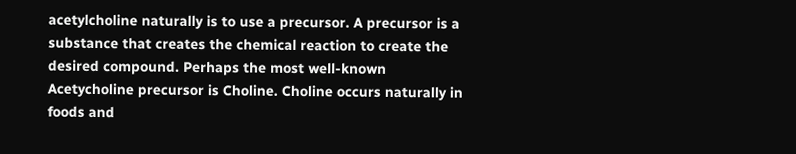acetylcholine naturally is to use a precursor. A precursor is a substance that creates the chemical reaction to create the desired compound. Perhaps the most well-known Acetycholine precursor is Choline. Choline occurs naturally in foods and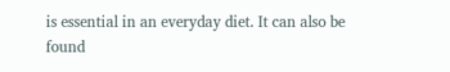is essential in an everyday diet. It can also be found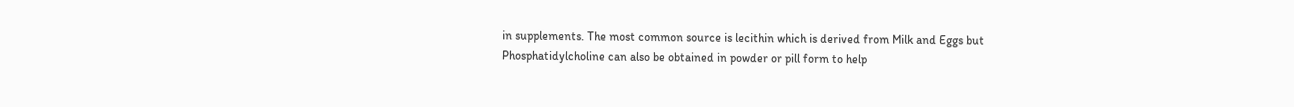in supplements. The most common source is lecithin which is derived from Milk and Eggs but Phosphatidylcholine can also be obtained in powder or pill form to help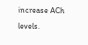increase ACh levels.